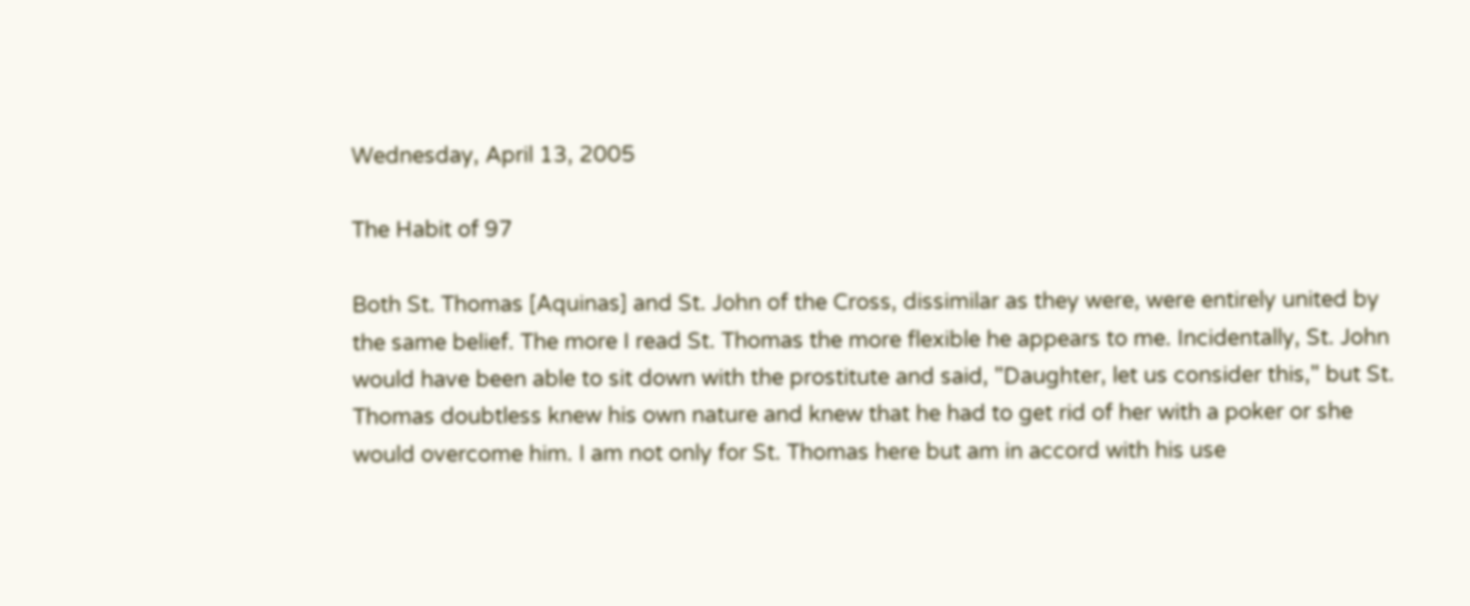Wednesday, April 13, 2005

The Habit of 97

Both St. Thomas [Aquinas] and St. John of the Cross, dissimilar as they were, were entirely united by the same belief. The more I read St. Thomas the more flexible he appears to me. Incidentally, St. John would have been able to sit down with the prostitute and said, "Daughter, let us consider this," but St. Thomas doubtless knew his own nature and knew that he had to get rid of her with a poker or she would overcome him. I am not only for St. Thomas here but am in accord with his use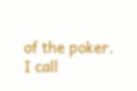of the poker. I call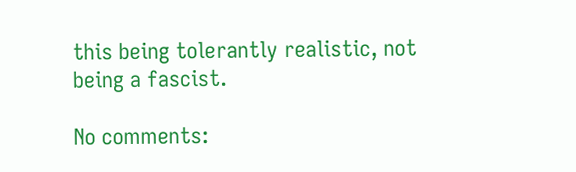this being tolerantly realistic, not being a fascist.

No comments: